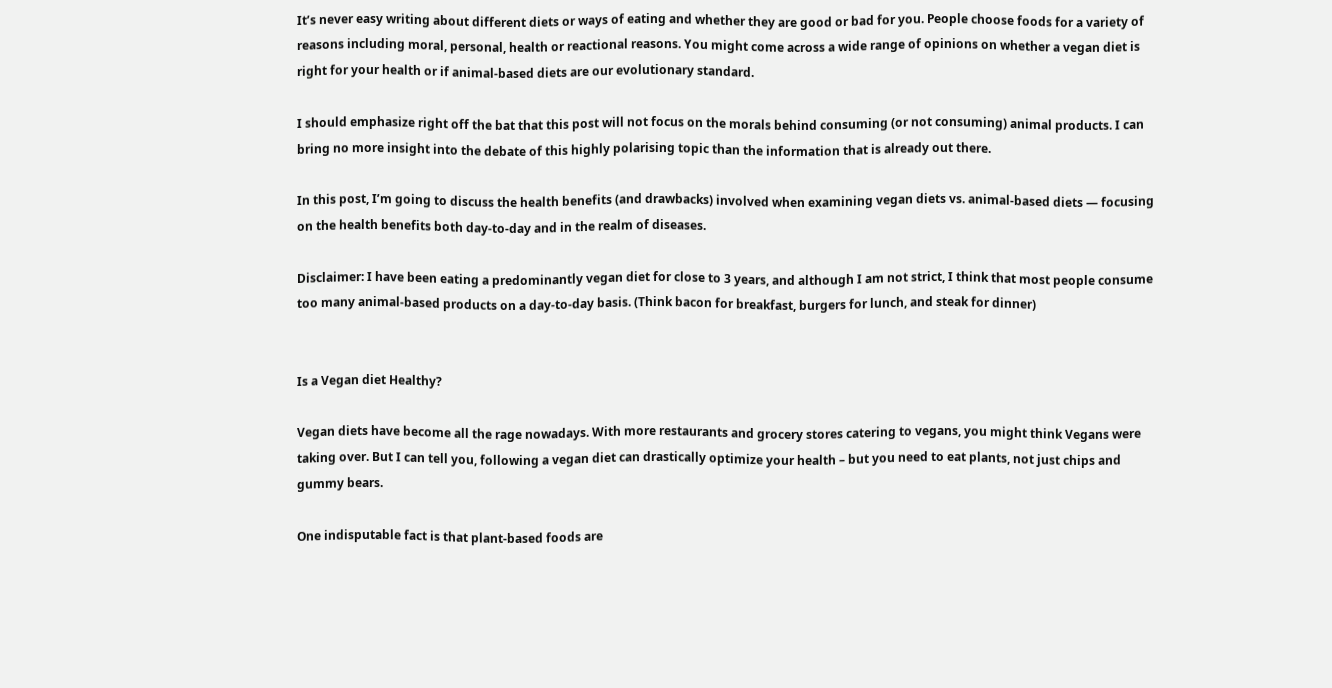It’s never easy writing about different diets or ways of eating and whether they are good or bad for you. People choose foods for a variety of reasons including moral, personal, health or reactional reasons. You might come across a wide range of opinions on whether a vegan diet is right for your health or if animal-based diets are our evolutionary standard.

I should emphasize right off the bat that this post will not focus on the morals behind consuming (or not consuming) animal products. I can bring no more insight into the debate of this highly polarising topic than the information that is already out there.

In this post, I’m going to discuss the health benefits (and drawbacks) involved when examining vegan diets vs. animal-based diets — focusing on the health benefits both day-to-day and in the realm of diseases.

Disclaimer: I have been eating a predominantly vegan diet for close to 3 years, and although I am not strict, I think that most people consume too many animal-based products on a day-to-day basis. (Think bacon for breakfast, burgers for lunch, and steak for dinner)


Is a Vegan diet Healthy?

Vegan diets have become all the rage nowadays. With more restaurants and grocery stores catering to vegans, you might think Vegans were taking over. But I can tell you, following a vegan diet can drastically optimize your health – but you need to eat plants, not just chips and gummy bears.

One indisputable fact is that plant-based foods are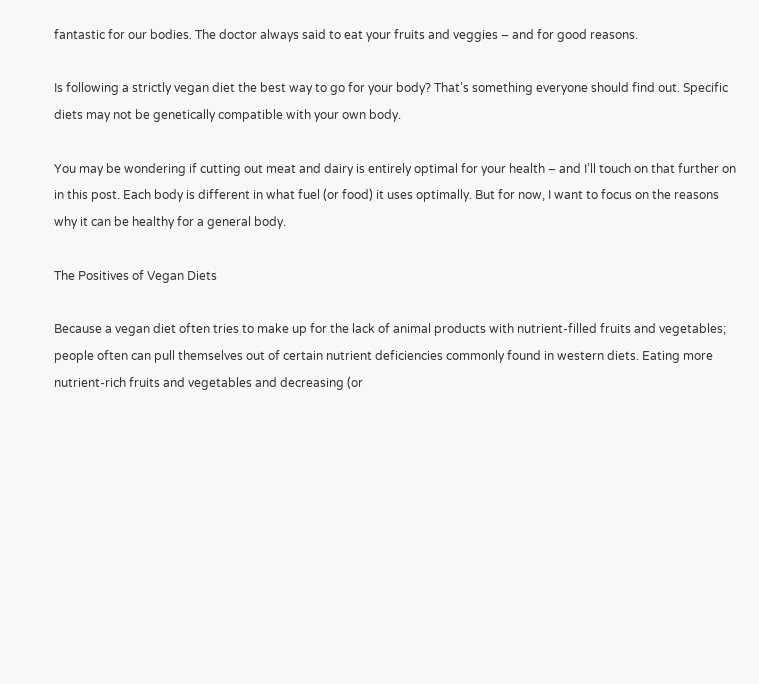fantastic for our bodies. The doctor always said to eat your fruits and veggies – and for good reasons.

Is following a strictly vegan diet the best way to go for your body? That’s something everyone should find out. Specific diets may not be genetically compatible with your own body.

You may be wondering if cutting out meat and dairy is entirely optimal for your health – and I’ll touch on that further on in this post. Each body is different in what fuel (or food) it uses optimally. But for now, I want to focus on the reasons why it can be healthy for a general body.

The Positives of Vegan Diets

Because a vegan diet often tries to make up for the lack of animal products with nutrient-filled fruits and vegetables; people often can pull themselves out of certain nutrient deficiencies commonly found in western diets. Eating more nutrient-rich fruits and vegetables and decreasing (or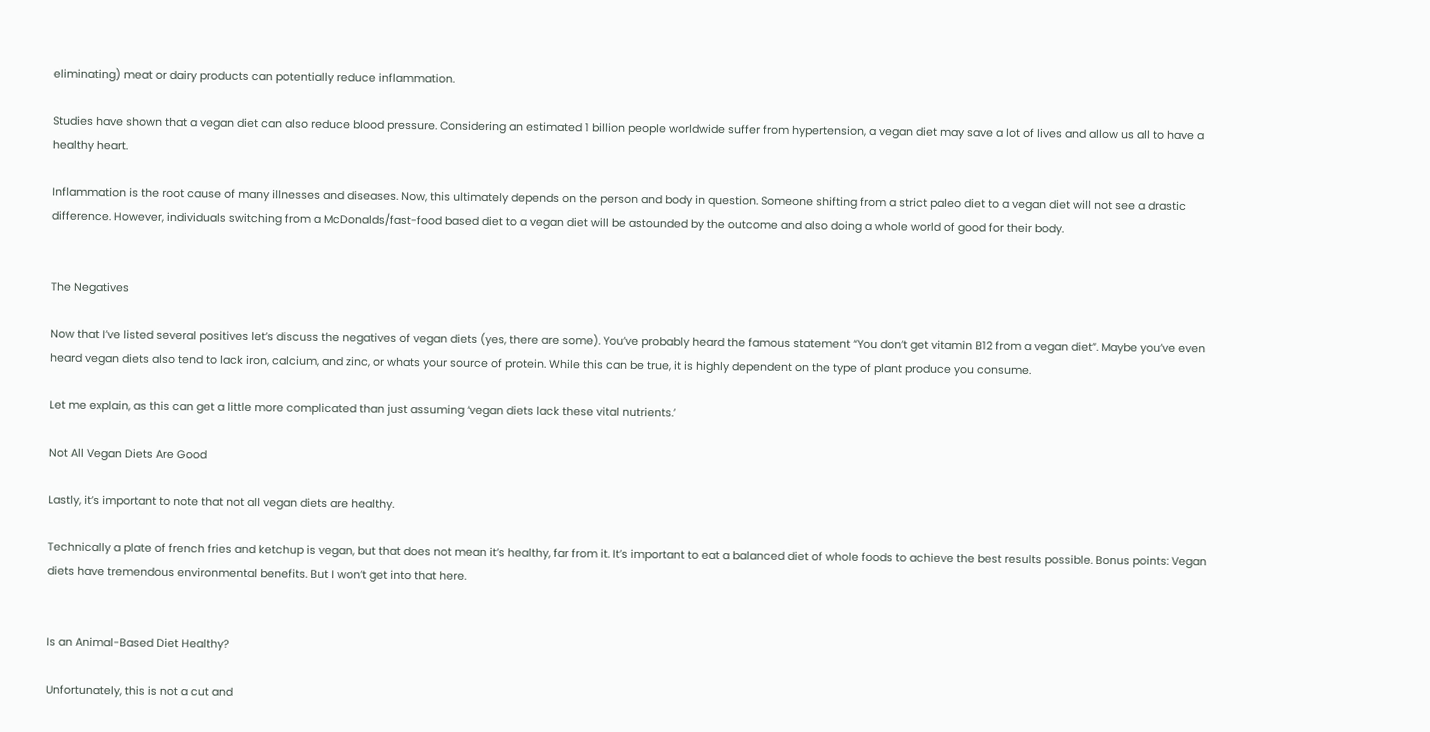eliminating) meat or dairy products can potentially reduce inflammation.

Studies have shown that a vegan diet can also reduce blood pressure. Considering an estimated 1 billion people worldwide suffer from hypertension, a vegan diet may save a lot of lives and allow us all to have a healthy heart.

Inflammation is the root cause of many illnesses and diseases. Now, this ultimately depends on the person and body in question. Someone shifting from a strict paleo diet to a vegan diet will not see a drastic difference. However, individuals switching from a McDonalds/fast-food based diet to a vegan diet will be astounded by the outcome and also doing a whole world of good for their body.


The Negatives

Now that I’ve listed several positives let’s discuss the negatives of vegan diets (yes, there are some). You’ve probably heard the famous statement “You don’t get vitamin B12 from a vegan diet”. Maybe you’ve even heard vegan diets also tend to lack iron, calcium, and zinc, or whats your source of protein. While this can be true, it is highly dependent on the type of plant produce you consume.

Let me explain, as this can get a little more complicated than just assuming ‘vegan diets lack these vital nutrients.’

Not All Vegan Diets Are Good

Lastly, it’s important to note that not all vegan diets are healthy.

Technically a plate of french fries and ketchup is vegan, but that does not mean it’s healthy, far from it. It’s important to eat a balanced diet of whole foods to achieve the best results possible. Bonus points: Vegan diets have tremendous environmental benefits. But I won’t get into that here.


Is an Animal-Based Diet Healthy?

Unfortunately, this is not a cut and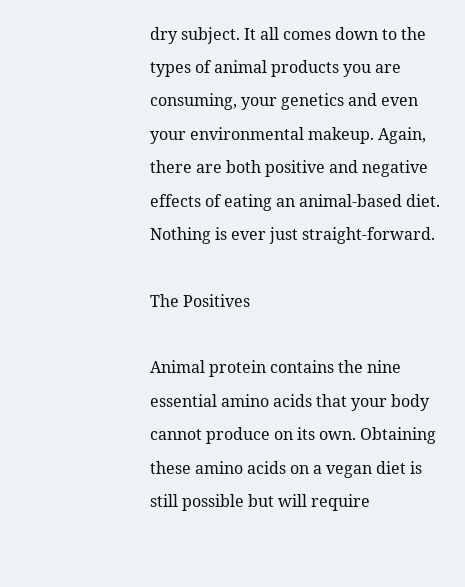dry subject. It all comes down to the types of animal products you are consuming, your genetics and even your environmental makeup. Again, there are both positive and negative effects of eating an animal-based diet. Nothing is ever just straight-forward.

The Positives

Animal protein contains the nine essential amino acids that your body cannot produce on its own. Obtaining these amino acids on a vegan diet is still possible but will require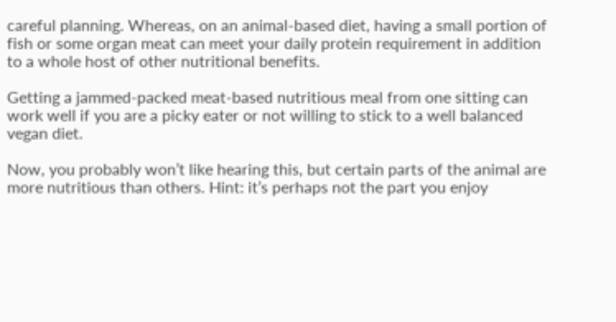careful planning. Whereas, on an animal-based diet, having a small portion of fish or some organ meat can meet your daily protein requirement in addition to a whole host of other nutritional benefits.

Getting a jammed-packed meat-based nutritious meal from one sitting can work well if you are a picky eater or not willing to stick to a well balanced vegan diet.

Now, you probably won’t like hearing this, but certain parts of the animal are more nutritious than others. Hint: it’s perhaps not the part you enjoy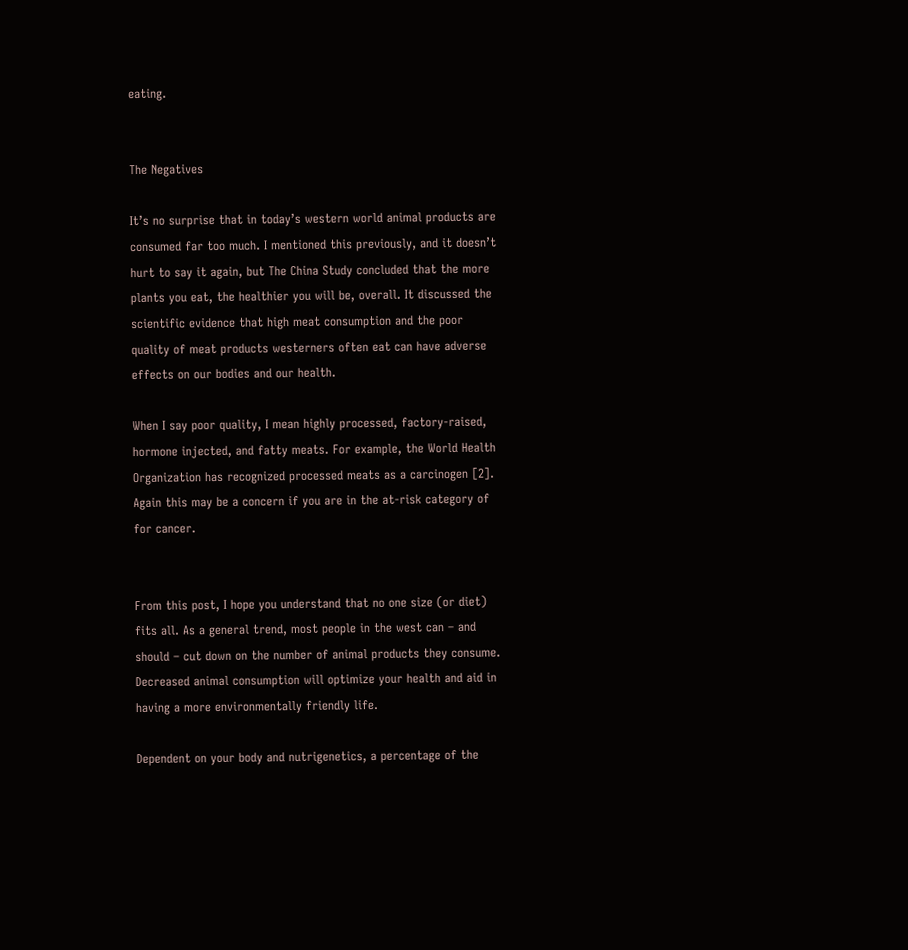eating.


The Negatives

It’s no surprise that in today’s western world animal products are consumed far too much. I mentioned this previously, and it doesn’t hurt to say it again, but The China Study concluded that the more plants you eat, the healthier you will be, overall. It discussed the scientific evidence that high meat consumption and the poor quality of meat products westerners often eat can have adverse effects on our bodies and our health.

When I say poor quality, I mean highly processed, factory-raised, hormone injected, and fatty meats. For example, the World Health Organization has recognized processed meats as a carcinogen [2]. Again this may be a concern if you are in the at-risk category of for cancer.


From this post, I hope you understand that no one size (or diet) fits all. As a general trend, most people in the west can – and should – cut down on the number of animal products they consume. Decreased animal consumption will optimize your health and aid in having a more environmentally friendly life.

Dependent on your body and nutrigenetics, a percentage of the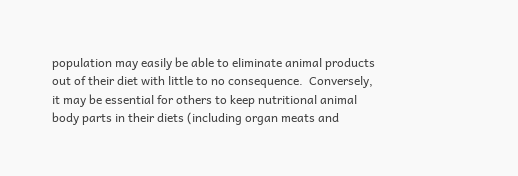population may easily be able to eliminate animal products out of their diet with little to no consequence.  Conversely, it may be essential for others to keep nutritional animal body parts in their diets (including organ meats and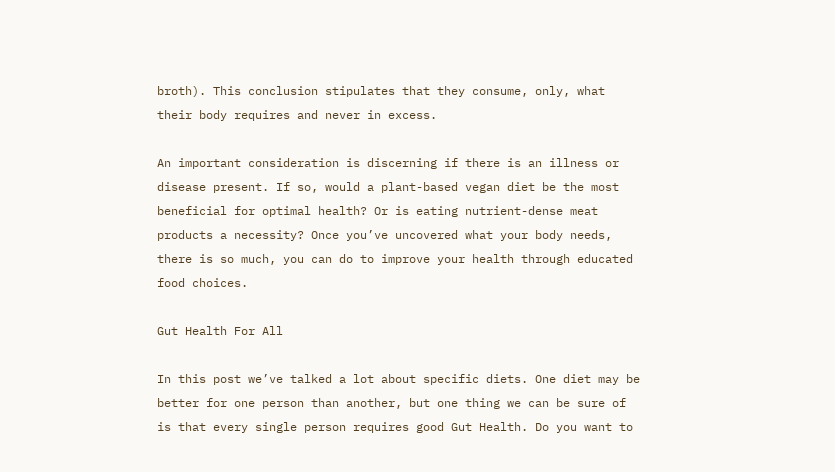broth). This conclusion stipulates that they consume, only, what their body requires and never in excess.

An important consideration is discerning if there is an illness or disease present. If so, would a plant-based vegan diet be the most beneficial for optimal health? Or is eating nutrient-dense meat products a necessity? Once you’ve uncovered what your body needs, there is so much, you can do to improve your health through educated food choices.

Gut Health For All

In this post we’ve talked a lot about specific diets. One diet may be better for one person than another, but one thing we can be sure of is that every single person requires good Gut Health. Do you want to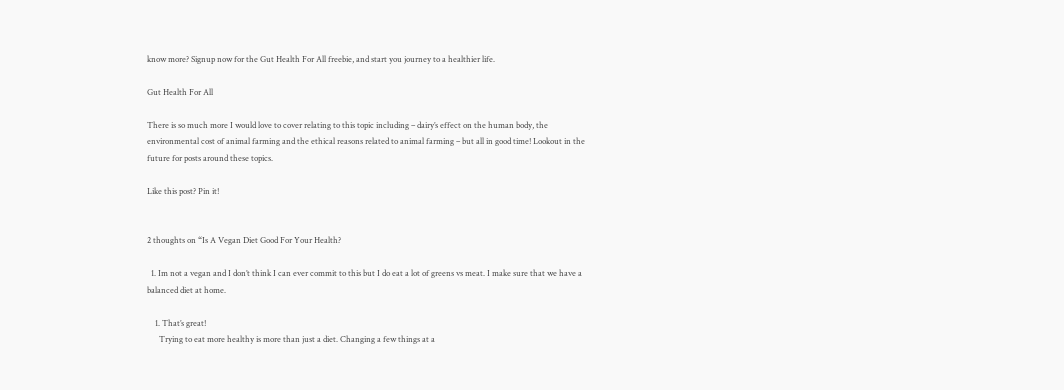know more? Signup now for the Gut Health For All freebie, and start you journey to a healthier life.

Gut Health For All

There is so much more I would love to cover relating to this topic including – dairy’s effect on the human body, the environmental cost of animal farming and the ethical reasons related to animal farming – but all in good time! Lookout in the future for posts around these topics.

Like this post? Pin it!


2 thoughts on “Is A Vegan Diet Good For Your Health?

  1. Im not a vegan and I don’t think I can ever commit to this but I do eat a lot of greens vs meat. I make sure that we have a balanced diet at home.

    1. That’s great!
      Trying to eat more healthy is more than just a diet. Changing a few things at a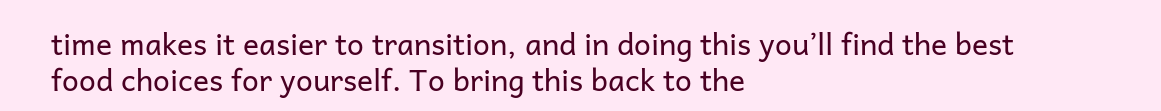time makes it easier to transition, and in doing this you’ll find the best food choices for yourself. To bring this back to the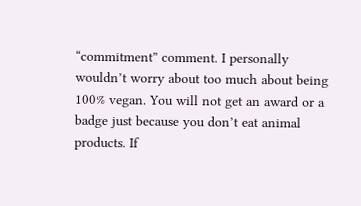“commitment” comment. I personally wouldn’t worry about too much about being 100% vegan. You will not get an award or a badge just because you don’t eat animal products. If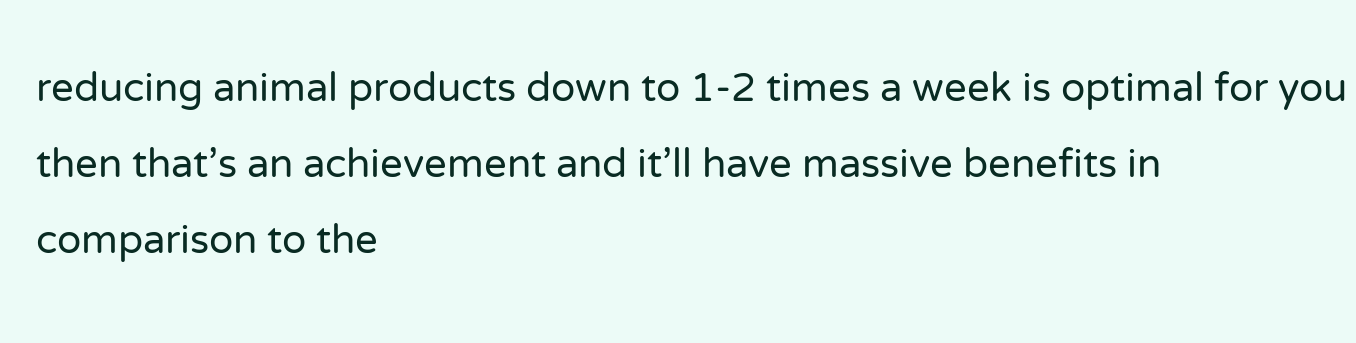reducing animal products down to 1-2 times a week is optimal for you then that’s an achievement and it’ll have massive benefits in comparison to the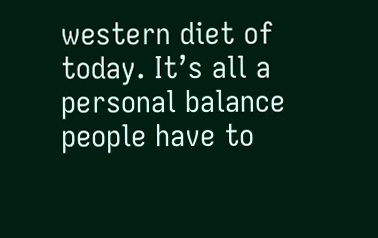western diet of today. It’s all a personal balance people have to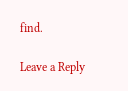find.

Leave a Reply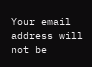Your email address will not be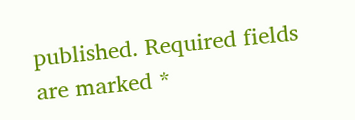published. Required fields are marked *